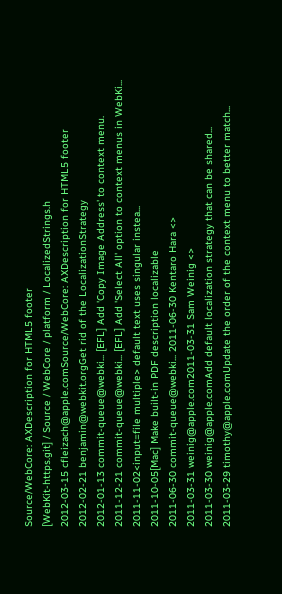Source/WebCore: AXDescription for HTML5 footer
[WebKit-https.git] / Source / WebCore / platform / LocalizedStrings.h
2012-03-15 cfleizach@apple.comSource/WebCore: AXDescription for HTML5 footer
2012-02-21 benjamin@webkit.orgGet rid of the LocalizationStrategy
2012-01-13 commit-queue@webki... [EFL] Add 'Copy Image Address' to context menu.
2011-12-21 commit-queue@webki... [EFL] Add 'Select All' option to context menus in WebKi...
2011-11-02<input=file multiple> default text uses singular instea...
2011-10-05[Mac] Make built-in PDF description localizable
2011-06-30 commit-queue@webki... 2011-06-30 Kentaro Hara <>
2011-03-31 weinig@apple.com2011-03-31 Sam Weinig <>
2011-03-30 weinig@apple.comAdd default localization strategy that can be shared...
2011-03-29 timothy@apple.comUpdate the order of the context menu to better match...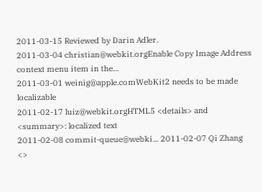2011-03-15 Reviewed by Darin Adler.
2011-03-04 christian@webkit.orgEnable Copy Image Address context menu item in the...
2011-03-01 weinig@apple.comWebKit2 needs to be made localizable
2011-02-17 luiz@webkit.orgHTML5 <details> and <summary>: localized text
2011-02-08 commit-queue@webki... 2011-02-07 Qi Zhang <>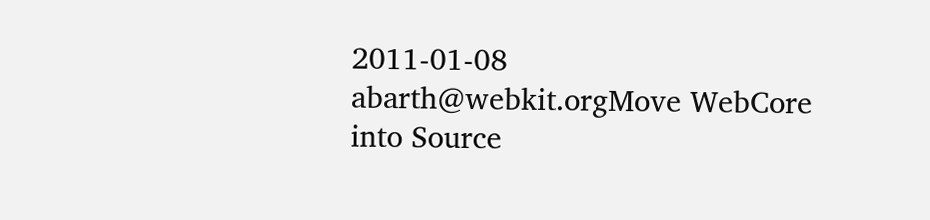2011-01-08 abarth@webkit.orgMove WebCore into Source